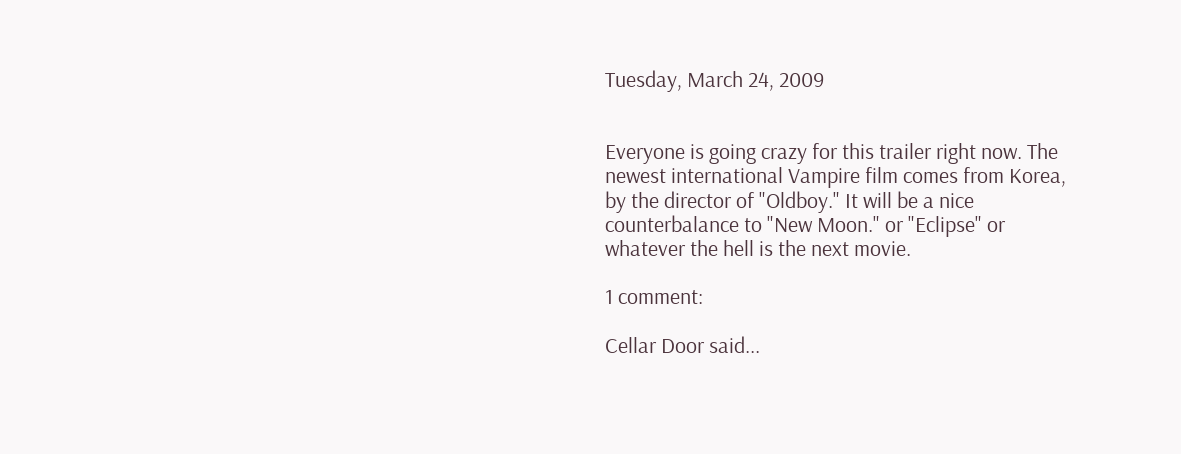Tuesday, March 24, 2009


Everyone is going crazy for this trailer right now. The newest international Vampire film comes from Korea, by the director of "Oldboy." It will be a nice counterbalance to "New Moon." or "Eclipse" or whatever the hell is the next movie.

1 comment:

Cellar Door said...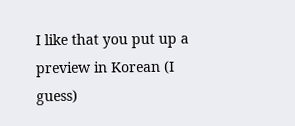I like that you put up a preview in Korean (I guess)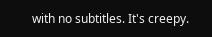with no subtitles. It's creepy.